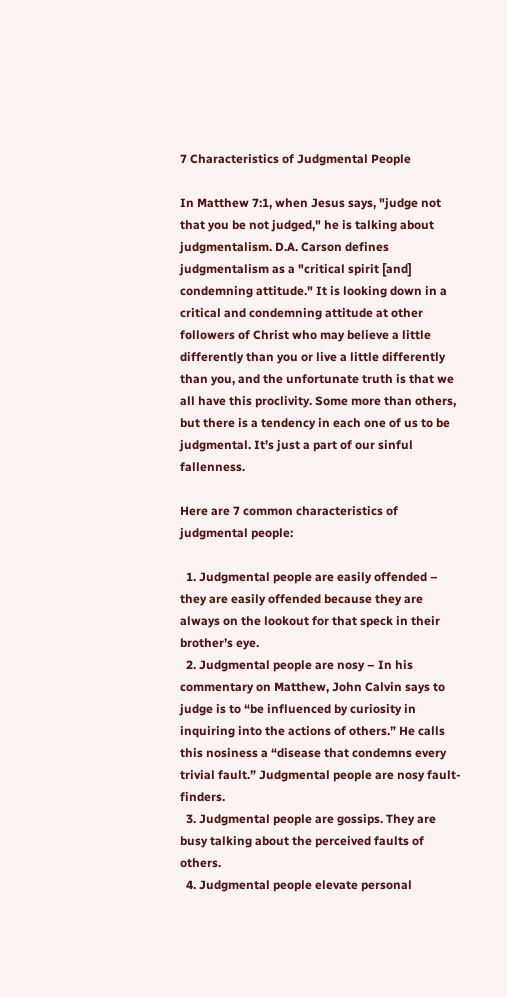7 Characteristics of Judgmental People

In Matthew 7:1, when Jesus says, "judge not that you be not judged," he is talking about judgmentalism. D.A. Carson defines judgmentalism as a "critical spirit [and] condemning attitude." It is looking down in a critical and condemning attitude at other followers of Christ who may believe a little differently than you or live a little differently than you, and the unfortunate truth is that we all have this proclivity. Some more than others, but there is a tendency in each one of us to be judgmental. It’s just a part of our sinful fallenness.

Here are 7 common characteristics of judgmental people:

  1. Judgmental people are easily offended – they are easily offended because they are always on the lookout for that speck in their brother’s eye.
  2. Judgmental people are nosy – In his commentary on Matthew, John Calvin says to judge is to “be influenced by curiosity in inquiring into the actions of others.” He calls this nosiness a “disease that condemns every trivial fault.” Judgmental people are nosy fault-finders.
  3. Judgmental people are gossips. They are busy talking about the perceived faults of others.
  4. Judgmental people elevate personal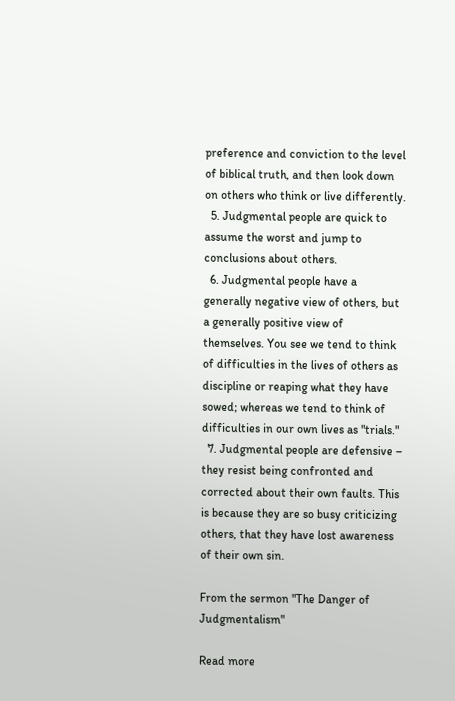preference and conviction to the level of biblical truth, and then look down on others who think or live differently.
  5. Judgmental people are quick to assume the worst and jump to conclusions about others.
  6. Judgmental people have a generally negative view of others, but a generally positive view of themselves. You see we tend to think of difficulties in the lives of others as discipline or reaping what they have sowed; whereas we tend to think of difficulties in our own lives as "trials."
  7. Judgmental people are defensive – they resist being confronted and corrected about their own faults. This is because they are so busy criticizing others, that they have lost awareness of their own sin.

From the sermon "The Danger of Judgmentalism"

Read more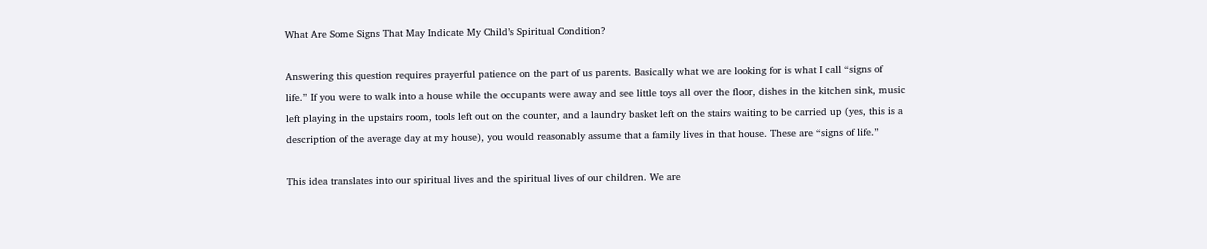What Are Some Signs That May Indicate My Child’s Spiritual Condition?

Answering this question requires prayerful patience on the part of us parents. Basically what we are looking for is what I call “signs of life.” If you were to walk into a house while the occupants were away and see little toys all over the floor, dishes in the kitchen sink, music left playing in the upstairs room, tools left out on the counter, and a laundry basket left on the stairs waiting to be carried up (yes, this is a description of the average day at my house), you would reasonably assume that a family lives in that house. These are “signs of life.”

This idea translates into our spiritual lives and the spiritual lives of our children. We are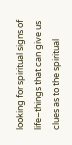looking for spiritual signs of life–things that can give us clues as to the spiritual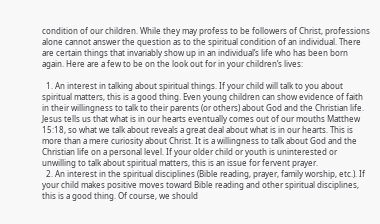condition of our children. While they may profess to be followers of Christ, professions alone cannot answer the question as to the spiritual condition of an individual. There are certain things that invariably show up in an individual’s life who has been born again. Here are a few to be on the look out for in your children’s lives:

  1. An interest in talking about spiritual things. If your child will talk to you about spiritual matters, this is a good thing. Even young children can show evidence of faith in their willingness to talk to their parents (or others) about God and the Christian life. Jesus tells us that what is in our hearts eventually comes out of our mouths Matthew 15:18, so what we talk about reveals a great deal about what is in our hearts. This is more than a mere curiosity about Christ. It is a willingness to talk about God and the Christian life on a personal level. If your older child or youth is uninterested or unwilling to talk about spiritual matters, this is an issue for fervent prayer.
  2. An interest in the spiritual disciplines (Bible reading, prayer, family worship, etc.). If your child makes positive moves toward Bible reading and other spiritual disciplines, this is a good thing. Of course, we should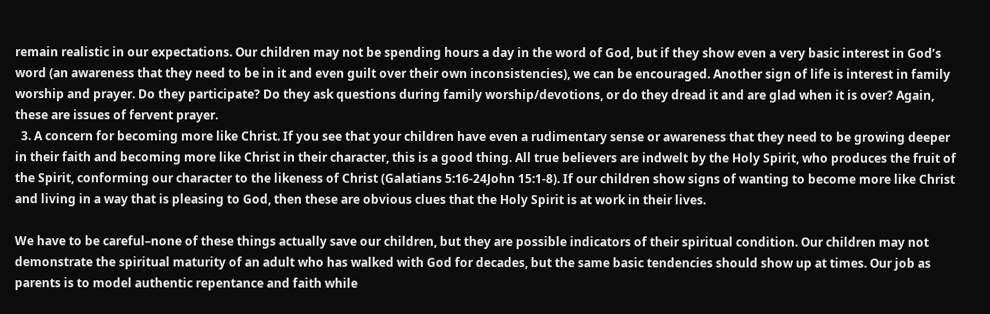remain realistic in our expectations. Our children may not be spending hours a day in the word of God, but if they show even a very basic interest in God’s word (an awareness that they need to be in it and even guilt over their own inconsistencies), we can be encouraged. Another sign of life is interest in family worship and prayer. Do they participate? Do they ask questions during family worship/devotions, or do they dread it and are glad when it is over? Again, these are issues of fervent prayer.
  3. A concern for becoming more like Christ. If you see that your children have even a rudimentary sense or awareness that they need to be growing deeper in their faith and becoming more like Christ in their character, this is a good thing. All true believers are indwelt by the Holy Spirit, who produces the fruit of the Spirit, conforming our character to the likeness of Christ (Galatians 5:16-24John 15:1-8). If our children show signs of wanting to become more like Christ and living in a way that is pleasing to God, then these are obvious clues that the Holy Spirit is at work in their lives.

We have to be careful–none of these things actually save our children, but they are possible indicators of their spiritual condition. Our children may not demonstrate the spiritual maturity of an adult who has walked with God for decades, but the same basic tendencies should show up at times. Our job as parents is to model authentic repentance and faith while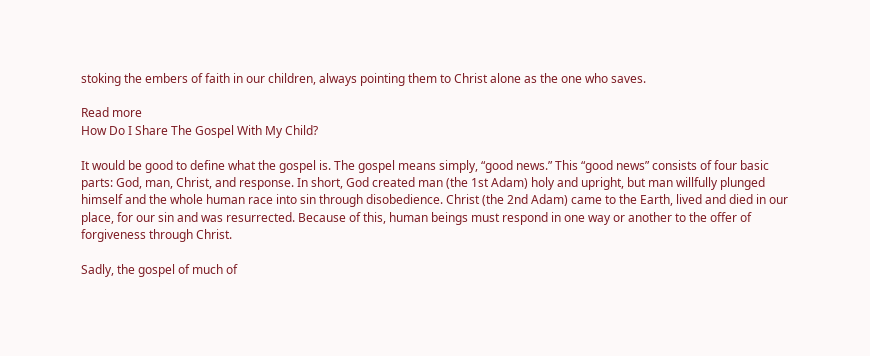stoking the embers of faith in our children, always pointing them to Christ alone as the one who saves.

Read more
How Do I Share The Gospel With My Child?

It would be good to define what the gospel is. The gospel means simply, “good news.” This “good news” consists of four basic parts: God, man, Christ, and response. In short, God created man (the 1st Adam) holy and upright, but man willfully plunged himself and the whole human race into sin through disobedience. Christ (the 2nd Adam) came to the Earth, lived and died in our place, for our sin and was resurrected. Because of this, human beings must respond in one way or another to the offer of forgiveness through Christ.

Sadly, the gospel of much of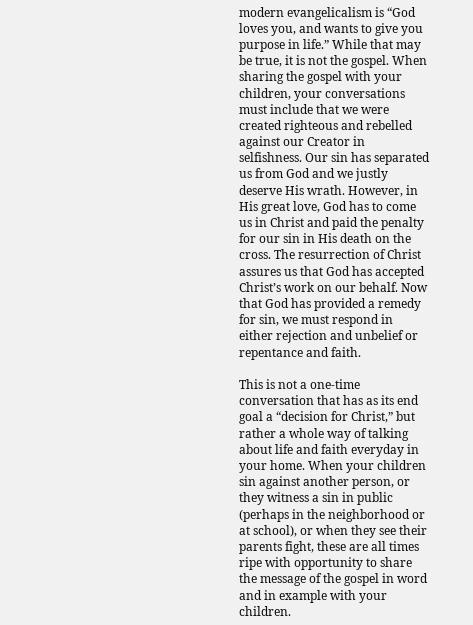modern evangelicalism is “God loves you, and wants to give you purpose in life.” While that may be true, it is not the gospel. When sharing the gospel with your children, your conversations must include that we were created righteous and rebelled against our Creator in selfishness. Our sin has separated us from God and we justly deserve His wrath. However, in His great love, God has to come us in Christ and paid the penalty for our sin in His death on the cross. The resurrection of Christ assures us that God has accepted Christ’s work on our behalf. Now that God has provided a remedy for sin, we must respond in either rejection and unbelief or repentance and faith.

This is not a one-time conversation that has as its end goal a “decision for Christ,” but rather a whole way of talking about life and faith everyday in your home. When your children sin against another person, or they witness a sin in public (perhaps in the neighborhood or at school), or when they see their parents fight, these are all times ripe with opportunity to share the message of the gospel in word and in example with your children.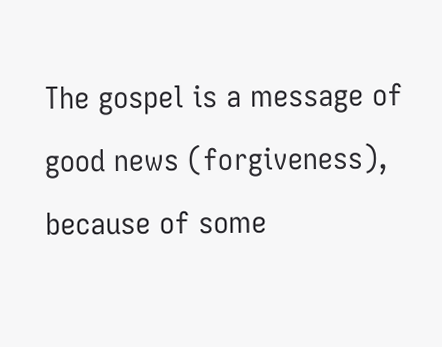The gospel is a message of good news (forgiveness), because of some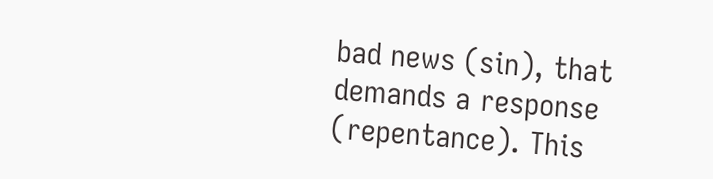bad news (sin), that demands a response (repentance). This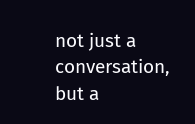not just a conversation, but a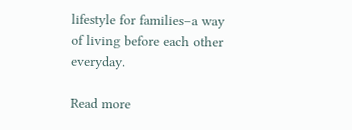lifestyle for families–a way of living before each other everyday.

Read more